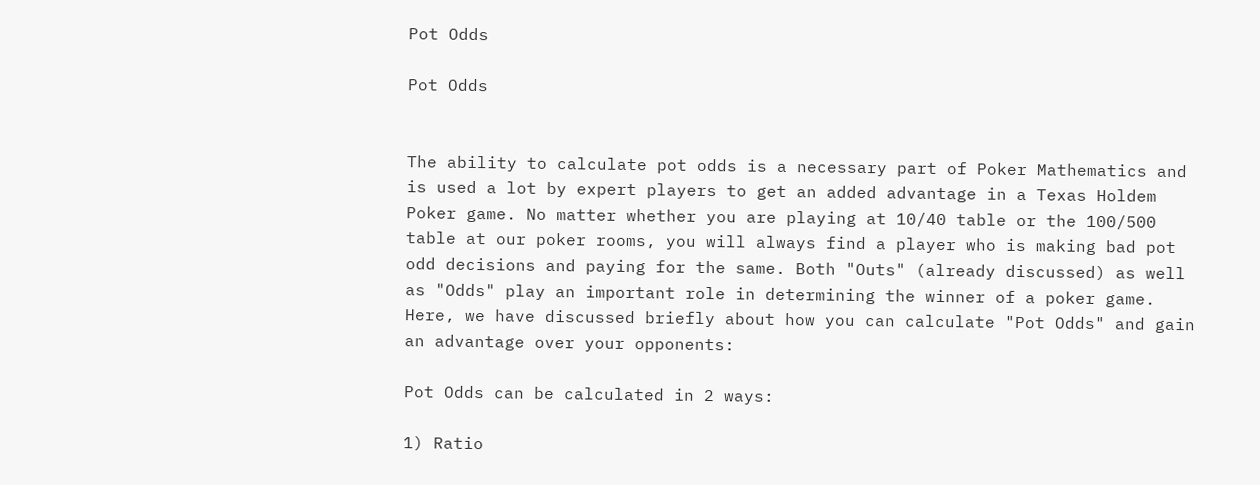Pot Odds

Pot Odds


The ability to calculate pot odds is a necessary part of Poker Mathematics and is used a lot by expert players to get an added advantage in a Texas Holdem Poker game. No matter whether you are playing at 10/40 table or the 100/500 table at our poker rooms, you will always find a player who is making bad pot odd decisions and paying for the same. Both "Outs" (already discussed) as well as "Odds" play an important role in determining the winner of a poker game. Here, we have discussed briefly about how you can calculate "Pot Odds" and gain an advantage over your opponents:

Pot Odds can be calculated in 2 ways:

1) Ratio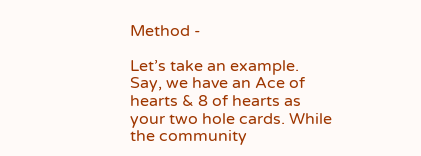Method -

Let’s take an example. Say, we have an Ace of hearts & 8 of hearts as your two hole cards. While the community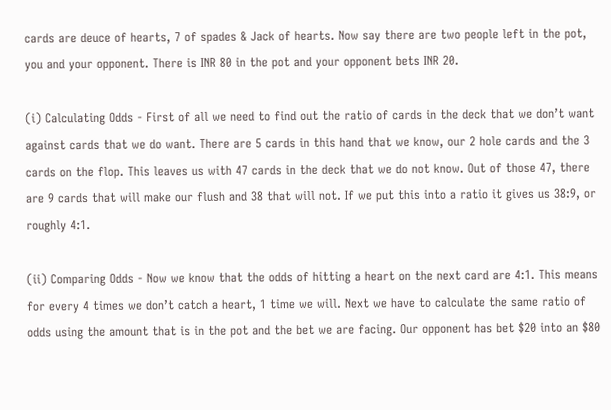cards are deuce of hearts, 7 of spades & Jack of hearts. Now say there are two people left in the pot, you and your opponent. There is INR 80 in the pot and your opponent bets INR 20.

(i) Calculating Odds - First of all we need to find out the ratio of cards in the deck that we don’t want against cards that we do want. There are 5 cards in this hand that we know, our 2 hole cards and the 3 cards on the flop. This leaves us with 47 cards in the deck that we do not know. Out of those 47, there are 9 cards that will make our flush and 38 that will not. If we put this into a ratio it gives us 38:9, or roughly 4:1.

(ii) Comparing Odds - Now we know that the odds of hitting a heart on the next card are 4:1. This means for every 4 times we don’t catch a heart, 1 time we will. Next we have to calculate the same ratio of odds using the amount that is in the pot and the bet we are facing. Our opponent has bet $20 into an $80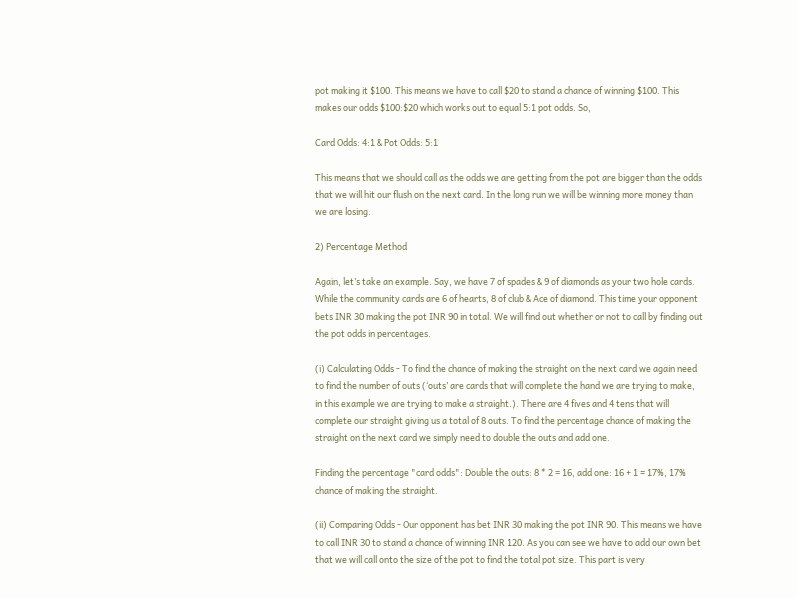pot making it $100. This means we have to call $20 to stand a chance of winning $100. This makes our odds $100:$20 which works out to equal 5:1 pot odds. So,

Card Odds: 4:1 & Pot Odds: 5:1

This means that we should call as the odds we are getting from the pot are bigger than the odds that we will hit our flush on the next card. In the long run we will be winning more money than we are losing.

2) Percentage Method

Again, let’s take an example. Say, we have 7 of spades & 9 of diamonds as your two hole cards. While the community cards are 6 of hearts, 8 of club & Ace of diamond. This time your opponent bets INR 30 making the pot INR 90 in total. We will find out whether or not to call by finding out the pot odds in percentages.

(i) Calculating Odds - To find the chance of making the straight on the next card we again need to find the number of outs (‘outs’ are cards that will complete the hand we are trying to make, in this example we are trying to make a straight.). There are 4 fives and 4 tens that will complete our straight giving us a total of 8 outs. To find the percentage chance of making the straight on the next card we simply need to double the outs and add one.

Finding the percentage "card odds": Double the outs: 8 * 2 = 16, add one: 16 + 1 = 17%, 17% chance of making the straight.

(ii) Comparing Odds - Our opponent has bet INR 30 making the pot INR 90. This means we have to call INR 30 to stand a chance of winning INR 120. As you can see we have to add our own bet that we will call onto the size of the pot to find the total pot size. This part is very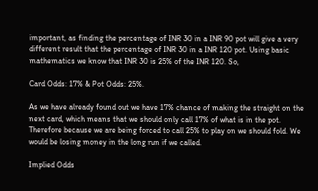important, as finding the percentage of INR 30 in a INR 90 pot will give a very different result that the percentage of INR 30 in a INR 120 pot. Using basic mathematics we know that INR 30 is 25% of the INR 120. So,

Card Odds: 17% & Pot Odds: 25%.

As we have already found out we have 17% chance of making the straight on the next card, which means that we should only call 17% of what is in the pot. Therefore because we are being forced to call 25% to play on we should fold. We would be losing money in the long run if we called.

Implied Odds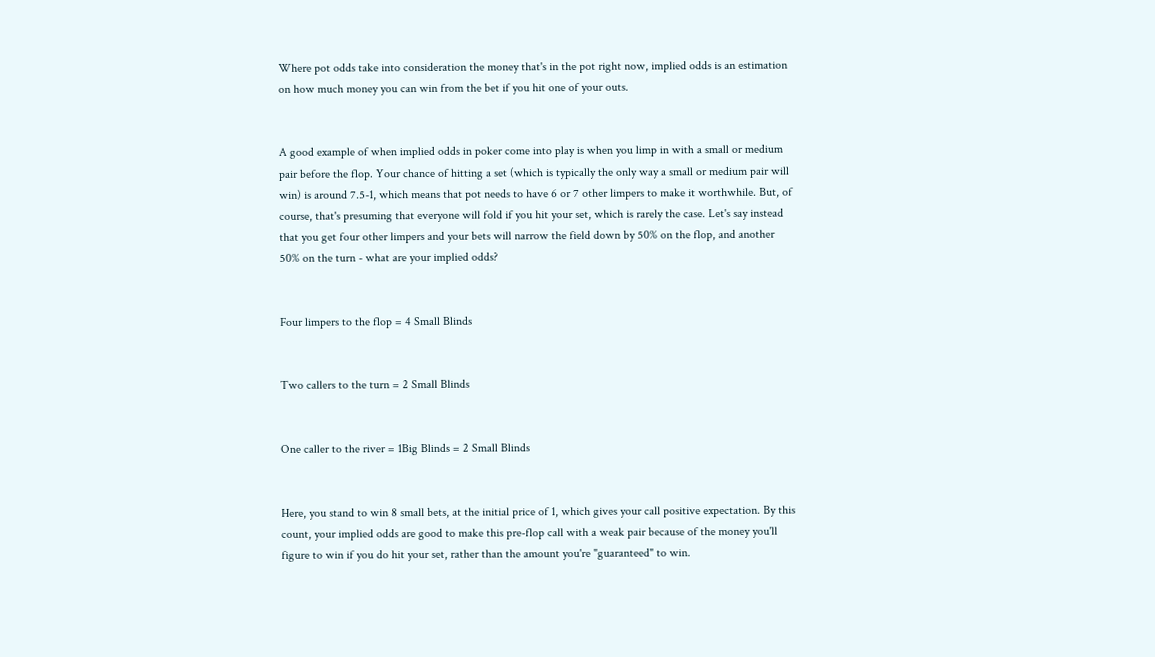Where pot odds take into consideration the money that's in the pot right now, implied odds is an estimation on how much money you can win from the bet if you hit one of your outs.


A good example of when implied odds in poker come into play is when you limp in with a small or medium pair before the flop. Your chance of hitting a set (which is typically the only way a small or medium pair will win) is around 7.5-1, which means that pot needs to have 6 or 7 other limpers to make it worthwhile. But, of course, that's presuming that everyone will fold if you hit your set, which is rarely the case. Let's say instead that you get four other limpers and your bets will narrow the field down by 50% on the flop, and another 50% on the turn - what are your implied odds?


Four limpers to the flop = 4 Small Blinds


Two callers to the turn = 2 Small Blinds


One caller to the river = 1Big Blinds = 2 Small Blinds


Here, you stand to win 8 small bets, at the initial price of 1, which gives your call positive expectation. By this count, your implied odds are good to make this pre-flop call with a weak pair because of the money you'll figure to win if you do hit your set, rather than the amount you're "guaranteed" to win.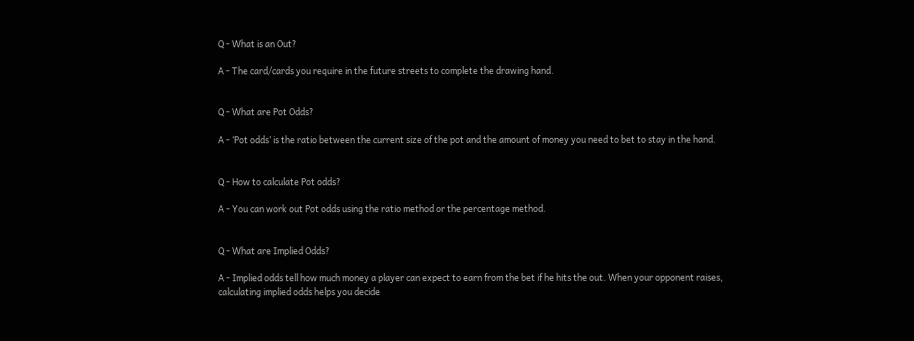Q - What is an Out?

A - The card/cards you require in the future streets to complete the drawing hand.


Q - What are Pot Odds?

A - ‘Pot odds’ is the ratio between the current size of the pot and the amount of money you need to bet to stay in the hand.


Q - How to calculate Pot odds?

A - You can work out Pot odds using the ratio method or the percentage method.


Q - What are Implied Odds?

A - Implied odds tell how much money a player can expect to earn from the bet if he hits the out. When your opponent raises, calculating implied odds helps you decide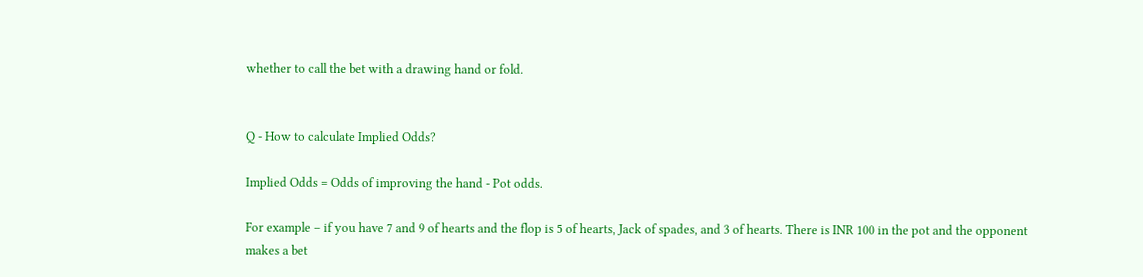whether to call the bet with a drawing hand or fold.


Q - How to calculate Implied Odds?

Implied Odds = Odds of improving the hand - Pot odds.

For example – if you have 7 and 9 of hearts and the flop is 5 of hearts, Jack of spades, and 3 of hearts. There is INR 100 in the pot and the opponent makes a bet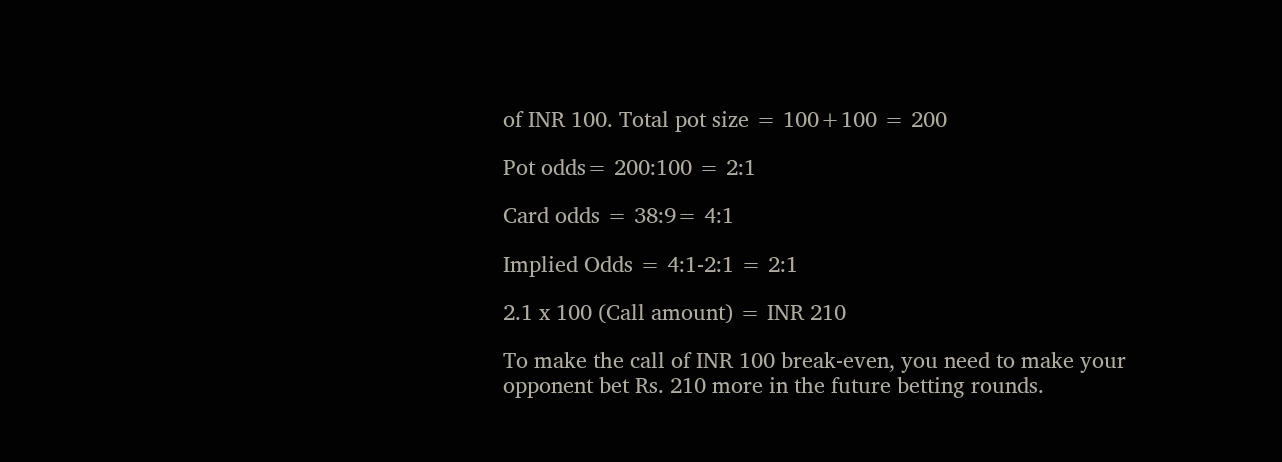of INR 100. Total pot size = 100+100 = 200

Pot odds= 200:100 = 2:1

Card odds = 38:9= 4:1

Implied Odds = 4:1-2:1 = 2:1

2.1 x 100 (Call amount) = INR 210

To make the call of INR 100 break-even, you need to make your opponent bet Rs. 210 more in the future betting rounds.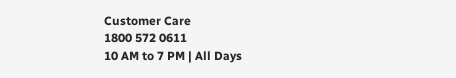Customer Care
1800 572 0611
10 AM to 7 PM | All Days